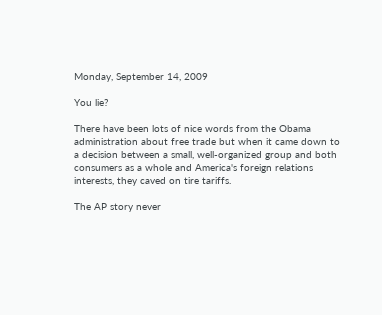Monday, September 14, 2009

You lie?

There have been lots of nice words from the Obama administration about free trade but when it came down to a decision between a small, well-organized group and both consumers as a whole and America's foreign relations interests, they caved on tire tariffs.

The AP story never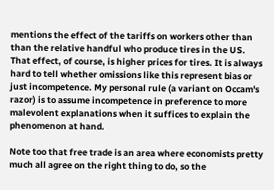mentions the effect of the tariffs on workers other than than the relative handful who produce tires in the US. That effect, of course, is higher prices for tires. It is always hard to tell whether omissions like this represent bias or just incompetence. My personal rule (a variant on Occam's razor) is to assume incompetence in preference to more malevolent explanations when it suffices to explain the phenomenon at hand.

Note too that free trade is an area where economists pretty much all agree on the right thing to do, so the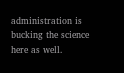administration is bucking the science here as well.